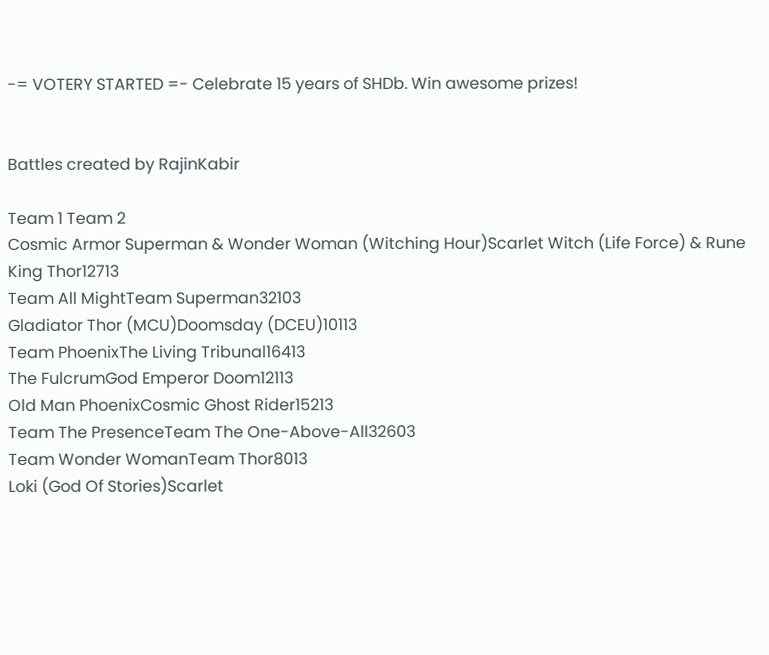-= VOTERY STARTED =- Celebrate 15 years of SHDb. Win awesome prizes!


Battles created by RajinKabir

Team 1 Team 2
Cosmic Armor Superman & Wonder Woman (Witching Hour)Scarlet Witch (Life Force) & Rune King Thor12713
Team All MightTeam Superman32103
Gladiator Thor (MCU)Doomsday (DCEU)10113
Team PhoenixThe Living Tribunal16413
The FulcrumGod Emperor Doom12113
Old Man PhoenixCosmic Ghost Rider15213
Team The PresenceTeam The One-Above-All32603
Team Wonder WomanTeam Thor8013
Loki (God Of Stories)Scarlet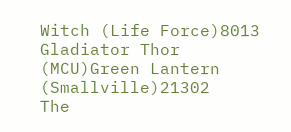Witch (Life Force)8013
Gladiator Thor (MCU)Green Lantern (Smallville)21302
The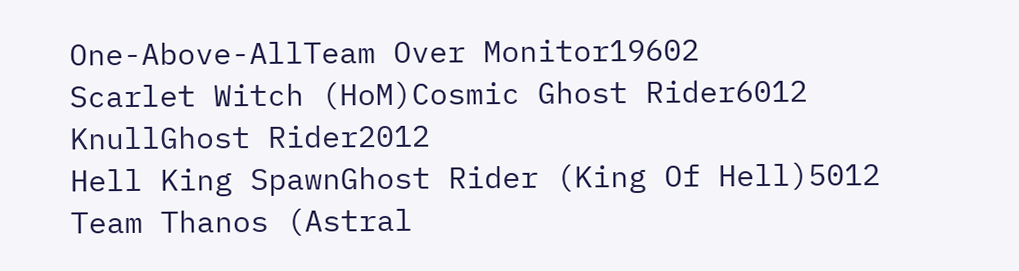One-Above-AllTeam Over Monitor19602
Scarlet Witch (HoM)Cosmic Ghost Rider6012
KnullGhost Rider2012
Hell King SpawnGhost Rider (King Of Hell)5012
Team Thanos (Astral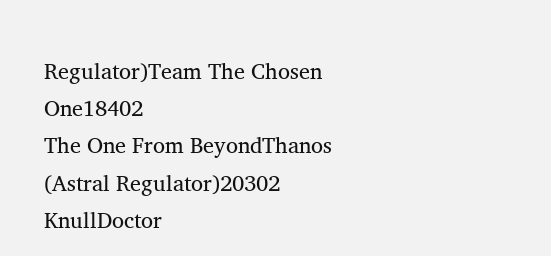Regulator)Team The Chosen One18402
The One From BeyondThanos (Astral Regulator)20302
KnullDoctor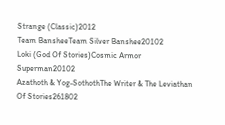Strange (Classic)2012
Team BansheeTeam Silver Banshee20102
Loki (God Of Stories)Cosmic Armor Superman20102
Azathoth & Yog-SothothThe Writer & The Leviathan Of Stories261802